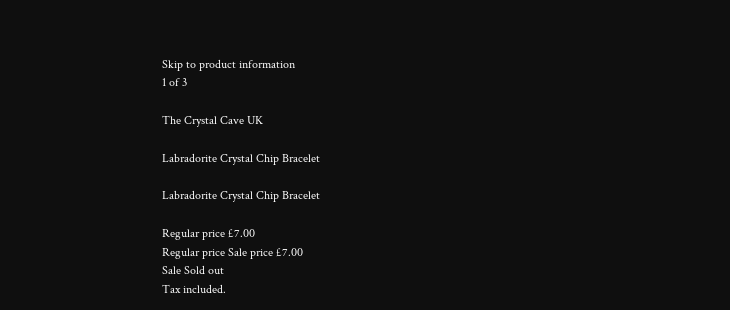Skip to product information
1 of 3

The Crystal Cave UK

Labradorite Crystal Chip Bracelet

Labradorite Crystal Chip Bracelet

Regular price £7.00
Regular price Sale price £7.00
Sale Sold out
Tax included.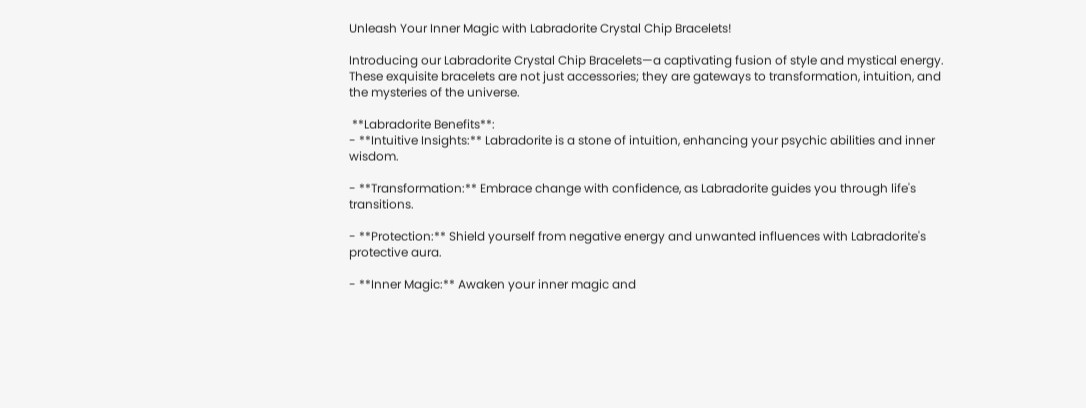Unleash Your Inner Magic with Labradorite Crystal Chip Bracelets!

Introducing our Labradorite Crystal Chip Bracelets—a captivating fusion of style and mystical energy. These exquisite bracelets are not just accessories; they are gateways to transformation, intuition, and the mysteries of the universe.

 **Labradorite Benefits**:
- **Intuitive Insights:** Labradorite is a stone of intuition, enhancing your psychic abilities and inner wisdom.

- **Transformation:** Embrace change with confidence, as Labradorite guides you through life's transitions.

- **Protection:** Shield yourself from negative energy and unwanted influences with Labradorite's protective aura.

- **Inner Magic:** Awaken your inner magic and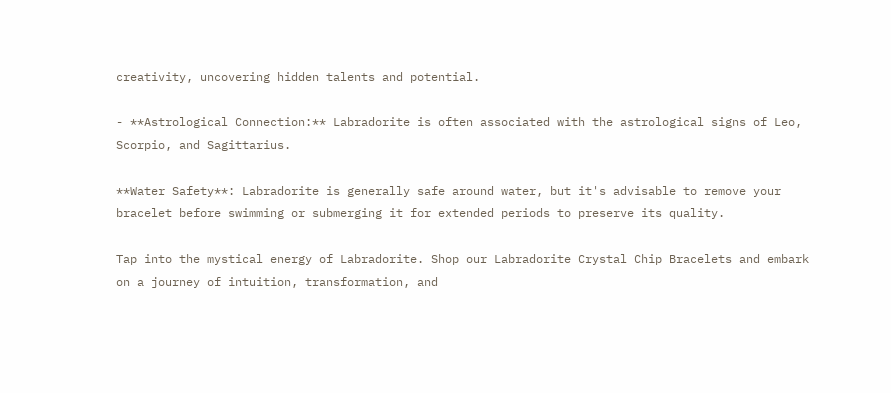creativity, uncovering hidden talents and potential.

- **Astrological Connection:** Labradorite is often associated with the astrological signs of Leo, Scorpio, and Sagittarius.

**Water Safety**: Labradorite is generally safe around water, but it's advisable to remove your bracelet before swimming or submerging it for extended periods to preserve its quality.

Tap into the mystical energy of Labradorite. Shop our Labradorite Crystal Chip Bracelets and embark on a journey of intuition, transformation, and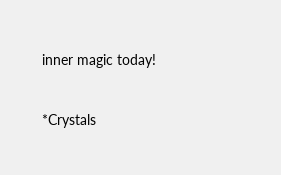inner magic today!


*Crystals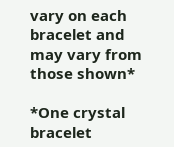vary on each bracelet and may vary from those shown*

*One crystal bracelet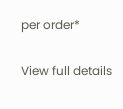per order*

View full details